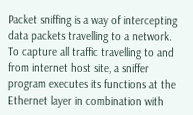Packet sniffing is a way of intercepting data packets travelling to a network. To capture all traffic travelling to and from internet host site, a sniffer program executes its functions at the Ethernet layer in combination with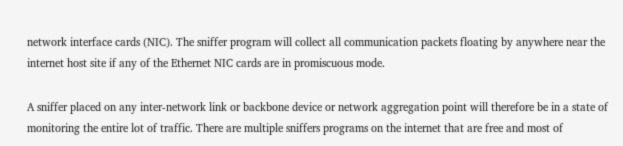network interface cards (NIC). The sniffer program will collect all communication packets floating by anywhere near the internet host site if any of the Ethernet NIC cards are in promiscuous mode.

A sniffer placed on any inter-network link or backbone device or network aggregation point will therefore be in a state of monitoring the entire lot of traffic. There are multiple sniffers programs on the internet that are free and most of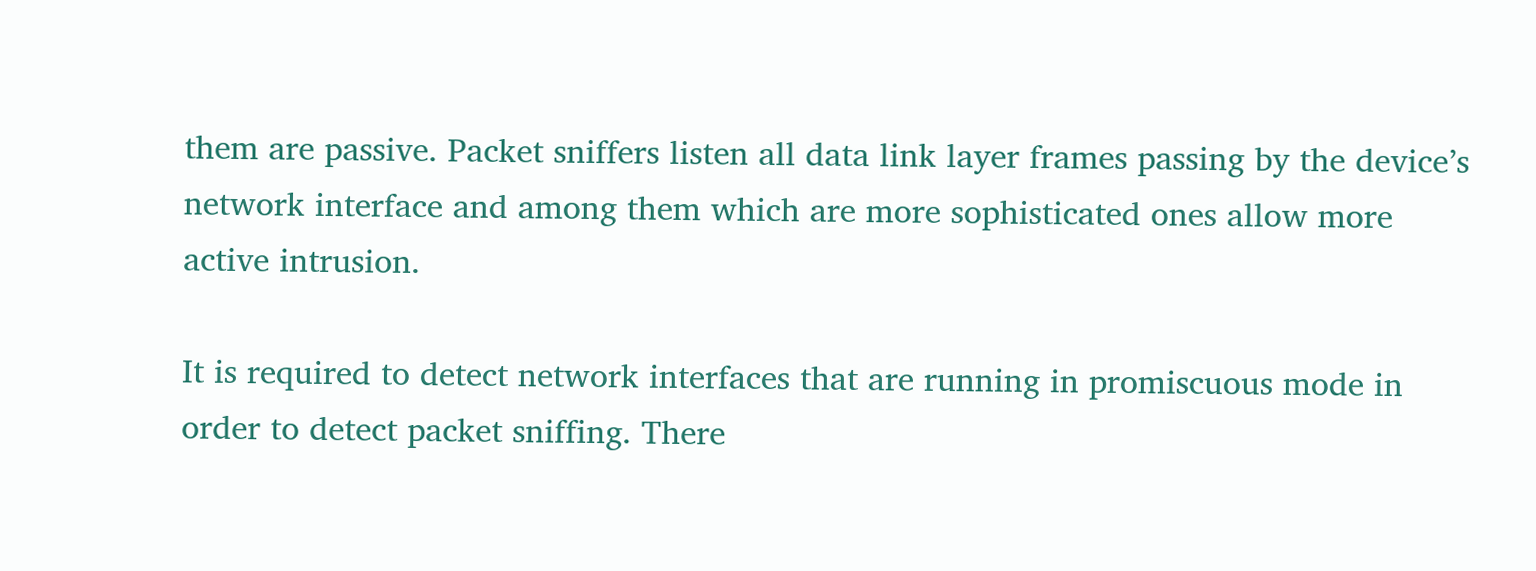them are passive. Packet sniffers listen all data link layer frames passing by the device’s network interface and among them which are more sophisticated ones allow more active intrusion.

It is required to detect network interfaces that are running in promiscuous mode in order to detect packet sniffing. There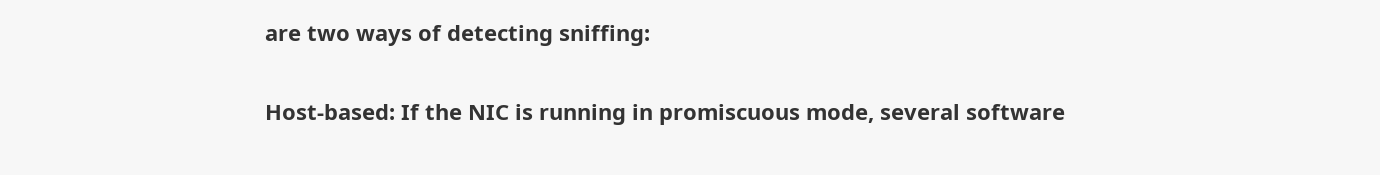are two ways of detecting sniffing:

Host-based: If the NIC is running in promiscuous mode, several software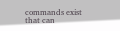commands exist that can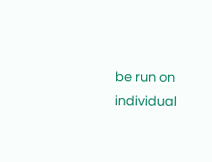be run on individual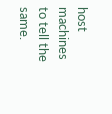host machines to tell the same.